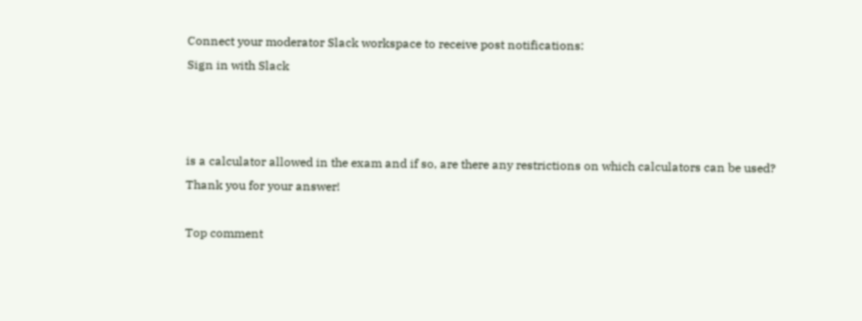Connect your moderator Slack workspace to receive post notifications:
Sign in with Slack



is a calculator allowed in the exam and if so, are there any restrictions on which calculators can be used?
Thank you for your answer!

Top comment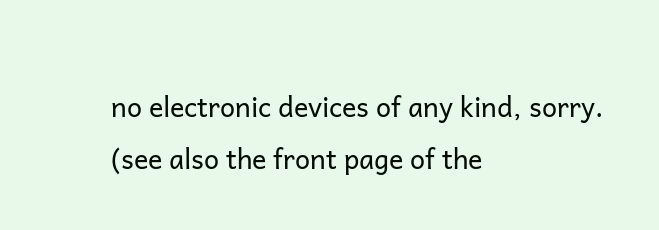no electronic devices of any kind, sorry. (see also the front page of the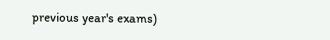previous year's exams)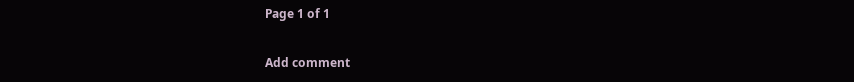Page 1 of 1

Add comment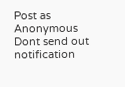Post as Anonymous Dont send out notification